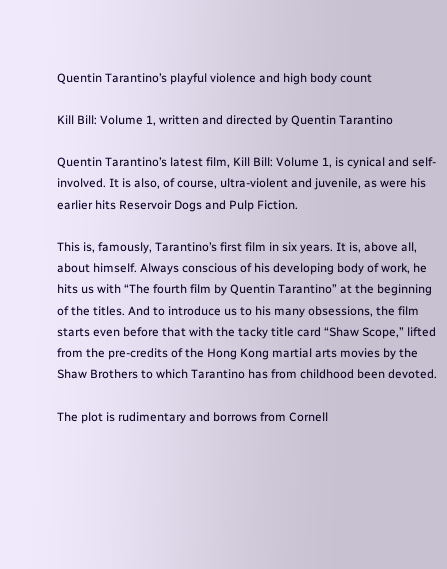Quentin Tarantino’s playful violence and high body count

Kill Bill: Volume 1, written and directed by Quentin Tarantino

Quentin Tarantino’s latest film, Kill Bill: Volume 1, is cynical and self-involved. It is also, of course, ultra-violent and juvenile, as were his earlier hits Reservoir Dogs and Pulp Fiction.

This is, famously, Tarantino’s first film in six years. It is, above all, about himself. Always conscious of his developing body of work, he hits us with “The fourth film by Quentin Tarantino” at the beginning of the titles. And to introduce us to his many obsessions, the film starts even before that with the tacky title card “Shaw Scope,” lifted from the pre-credits of the Hong Kong martial arts movies by the Shaw Brothers to which Tarantino has from childhood been devoted.

The plot is rudimentary and borrows from Cornell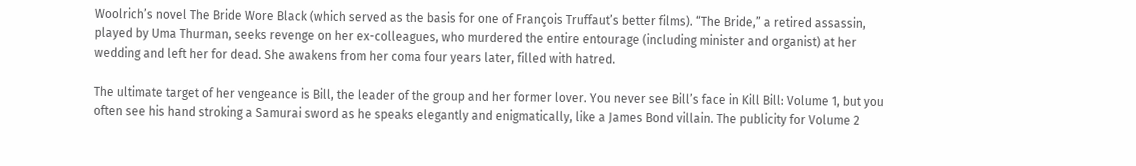Woolrich’s novel The Bride Wore Black (which served as the basis for one of François Truffaut’s better films). “The Bride,” a retired assassin, played by Uma Thurman, seeks revenge on her ex-colleagues, who murdered the entire entourage (including minister and organist) at her wedding and left her for dead. She awakens from her coma four years later, filled with hatred.

The ultimate target of her vengeance is Bill, the leader of the group and her former lover. You never see Bill’s face in Kill Bill: Volume 1, but you often see his hand stroking a Samurai sword as he speaks elegantly and enigmatically, like a James Bond villain. The publicity for Volume 2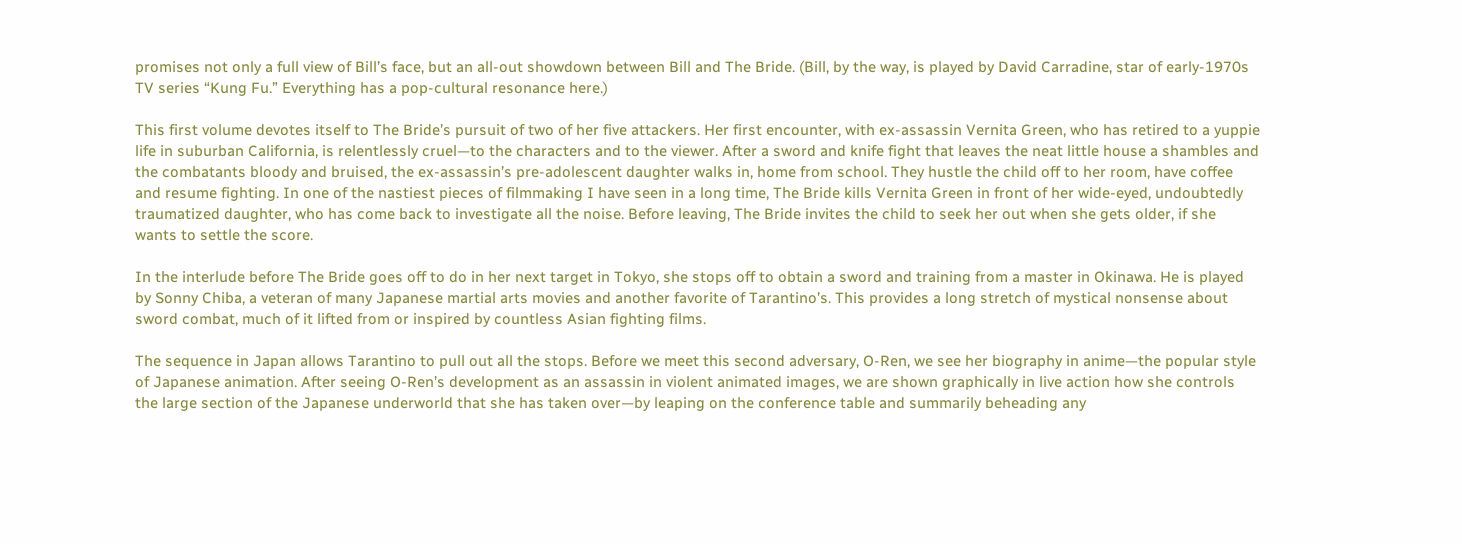promises not only a full view of Bill’s face, but an all-out showdown between Bill and The Bride. (Bill, by the way, is played by David Carradine, star of early-1970s TV series “Kung Fu.” Everything has a pop-cultural resonance here.)

This first volume devotes itself to The Bride’s pursuit of two of her five attackers. Her first encounter, with ex-assassin Vernita Green, who has retired to a yuppie life in suburban California, is relentlessly cruel—to the characters and to the viewer. After a sword and knife fight that leaves the neat little house a shambles and the combatants bloody and bruised, the ex-assassin’s pre-adolescent daughter walks in, home from school. They hustle the child off to her room, have coffee and resume fighting. In one of the nastiest pieces of filmmaking I have seen in a long time, The Bride kills Vernita Green in front of her wide-eyed, undoubtedly traumatized daughter, who has come back to investigate all the noise. Before leaving, The Bride invites the child to seek her out when she gets older, if she wants to settle the score.

In the interlude before The Bride goes off to do in her next target in Tokyo, she stops off to obtain a sword and training from a master in Okinawa. He is played by Sonny Chiba, a veteran of many Japanese martial arts movies and another favorite of Tarantino’s. This provides a long stretch of mystical nonsense about sword combat, much of it lifted from or inspired by countless Asian fighting films.

The sequence in Japan allows Tarantino to pull out all the stops. Before we meet this second adversary, O-Ren, we see her biography in anime—the popular style of Japanese animation. After seeing O-Ren’s development as an assassin in violent animated images, we are shown graphically in live action how she controls the large section of the Japanese underworld that she has taken over—by leaping on the conference table and summarily beheading any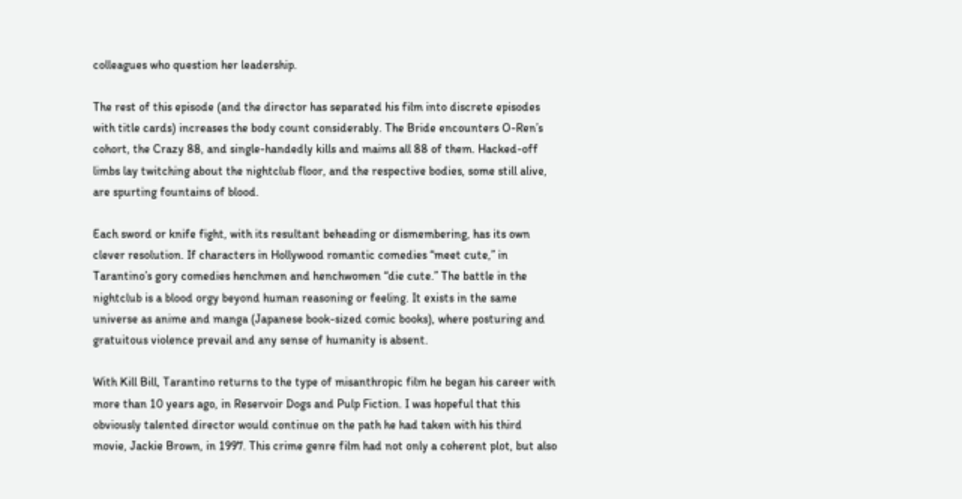colleagues who question her leadership.

The rest of this episode (and the director has separated his film into discrete episodes with title cards) increases the body count considerably. The Bride encounters O-Ren’s cohort, the Crazy 88, and single-handedly kills and maims all 88 of them. Hacked-off limbs lay twitching about the nightclub floor, and the respective bodies, some still alive, are spurting fountains of blood.

Each sword or knife fight, with its resultant beheading or dismembering, has its own clever resolution. If characters in Hollywood romantic comedies “meet cute,” in Tarantino’s gory comedies henchmen and henchwomen “die cute.” The battle in the nightclub is a blood orgy beyond human reasoning or feeling. It exists in the same universe as anime and manga (Japanese book-sized comic books), where posturing and gratuitous violence prevail and any sense of humanity is absent.

With Kill Bill, Tarantino returns to the type of misanthropic film he began his career with more than 10 years ago, in Reservoir Dogs and Pulp Fiction. I was hopeful that this obviously talented director would continue on the path he had taken with his third movie, Jackie Brown, in 1997. This crime genre film had not only a coherent plot, but also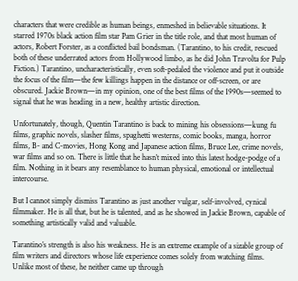characters that were credible as human beings, enmeshed in believable situations. It starred 1970s black action film star Pam Grier in the title role, and that most human of actors, Robert Forster, as a conflicted bail bondsman. (Tarantino, to his credit, rescued both of these underrated actors from Hollywood limbo, as he did John Travolta for Pulp Fiction.) Tarantino, uncharacteristically, even soft-pedaled the violence and put it outside the focus of the film—the few killings happen in the distance or off-screen, or are obscured. Jackie Brown—in my opinion, one of the best films of the 1990s—seemed to signal that he was heading in a new, healthy artistic direction.

Unfortunately, though, Quentin Tarantino is back to mining his obsessions—kung fu films, graphic novels, slasher films, spaghetti westerns, comic books, manga, horror films, B- and C-movies, Hong Kong and Japanese action films, Bruce Lee, crime novels, war films and so on. There is little that he hasn’t mixed into this latest hodge-podge of a film. Nothing in it bears any resemblance to human physical, emotional or intellectual intercourse.

But I cannot simply dismiss Tarantino as just another vulgar, self-involved, cynical filmmaker. He is all that, but he is talented, and as he showed in Jackie Brown, capable of something artistically valid and valuable.

Tarantino’s strength is also his weakness. He is an extreme example of a sizable group of film writers and directors whose life experience comes solely from watching films. Unlike most of these, he neither came up through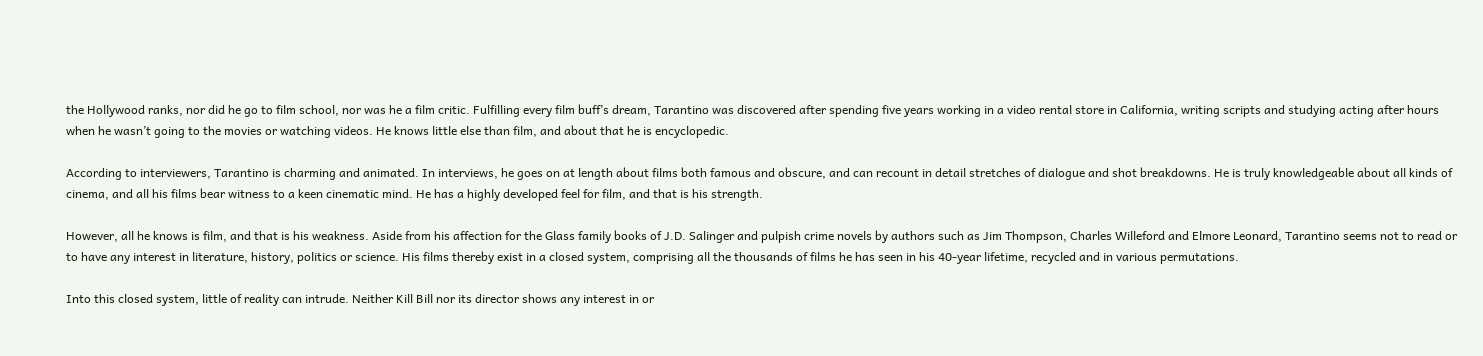the Hollywood ranks, nor did he go to film school, nor was he a film critic. Fulfilling every film buff’s dream, Tarantino was discovered after spending five years working in a video rental store in California, writing scripts and studying acting after hours when he wasn’t going to the movies or watching videos. He knows little else than film, and about that he is encyclopedic.

According to interviewers, Tarantino is charming and animated. In interviews, he goes on at length about films both famous and obscure, and can recount in detail stretches of dialogue and shot breakdowns. He is truly knowledgeable about all kinds of cinema, and all his films bear witness to a keen cinematic mind. He has a highly developed feel for film, and that is his strength.

However, all he knows is film, and that is his weakness. Aside from his affection for the Glass family books of J.D. Salinger and pulpish crime novels by authors such as Jim Thompson, Charles Willeford and Elmore Leonard, Tarantino seems not to read or to have any interest in literature, history, politics or science. His films thereby exist in a closed system, comprising all the thousands of films he has seen in his 40-year lifetime, recycled and in various permutations.

Into this closed system, little of reality can intrude. Neither Kill Bill nor its director shows any interest in or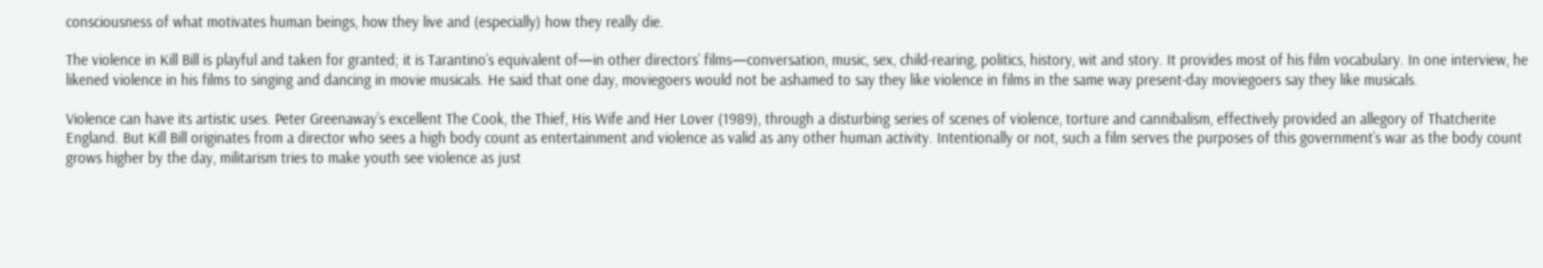consciousness of what motivates human beings, how they live and (especially) how they really die.

The violence in Kill Bill is playful and taken for granted; it is Tarantino’s equivalent of—in other directors’ films—conversation, music, sex, child-rearing, politics, history, wit and story. It provides most of his film vocabulary. In one interview, he likened violence in his films to singing and dancing in movie musicals. He said that one day, moviegoers would not be ashamed to say they like violence in films in the same way present-day moviegoers say they like musicals.

Violence can have its artistic uses. Peter Greenaway’s excellent The Cook, the Thief, His Wife and Her Lover (1989), through a disturbing series of scenes of violence, torture and cannibalism, effectively provided an allegory of Thatcherite England. But Kill Bill originates from a director who sees a high body count as entertainment and violence as valid as any other human activity. Intentionally or not, such a film serves the purposes of this government’s war as the body count grows higher by the day, militarism tries to make youth see violence as just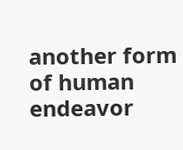another form of human endeavor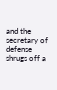and the secretary of defense shrugs off a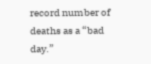record number of deaths as a “bad day.”